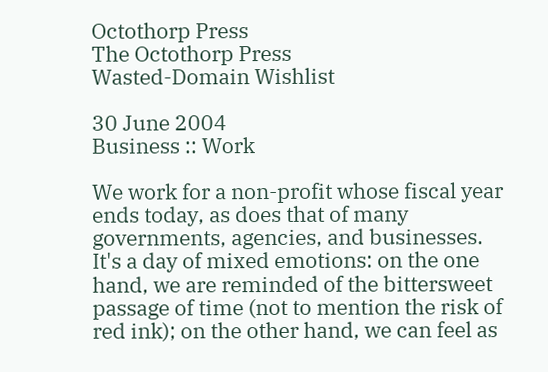Octothorp Press
The Octothorp Press
Wasted-Domain Wishlist

30 June 2004
Business :: Work

We work for a non-profit whose fiscal year ends today, as does that of many governments, agencies, and businesses. It's a day of mixed emotions: on the one hand, we are reminded of the bittersweet passage of time (not to mention the risk of red ink); on the other hand, we can feel as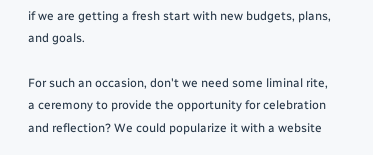if we are getting a fresh start with new budgets, plans, and goals.

For such an occasion, don't we need some liminal rite, a ceremony to provide the opportunity for celebration and reflection? We could popularize it with a website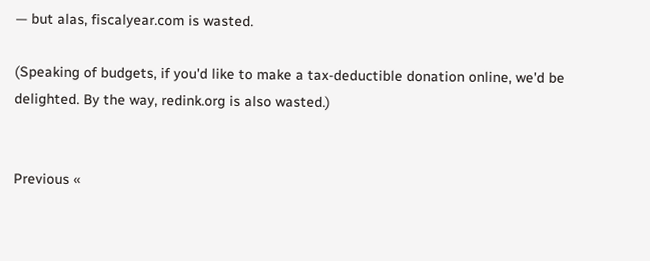— but alas, fiscalyear.com is wasted.

(Speaking of budgets, if you'd like to make a tax-deductible donation online, we'd be delighted. By the way, redink.org is also wasted.)


Previous «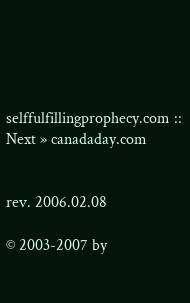selffulfillingprophecy.com :: Next » canadaday.com


rev. 2006.02.08

© 2003-2007 by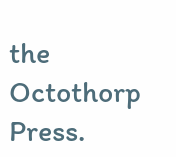the Octothorp Press.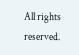All rights reserved.